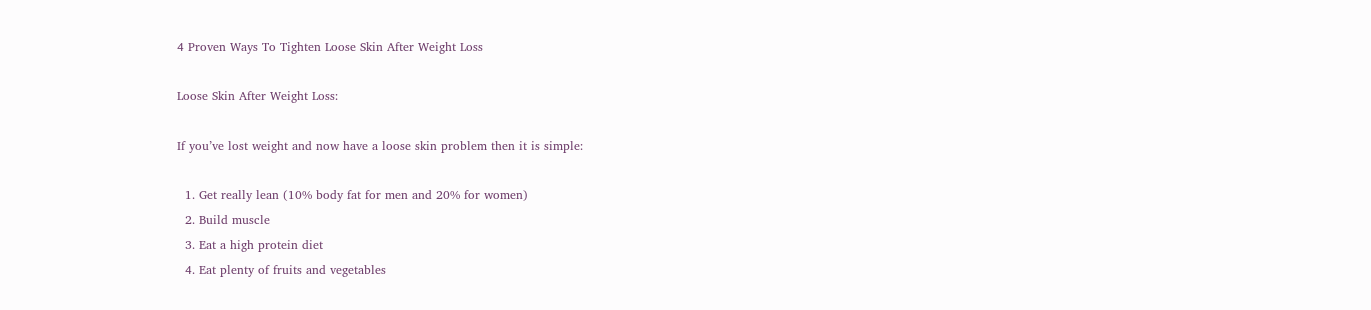4 Proven Ways To Tighten Loose Skin After Weight Loss

Loose Skin After Weight Loss:

If you’ve lost weight and now have a loose skin problem then it is simple:

  1. Get really lean (10% body fat for men and 20% for women)
  2. Build muscle
  3. Eat a high protein diet
  4. Eat plenty of fruits and vegetables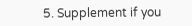5. Supplement if you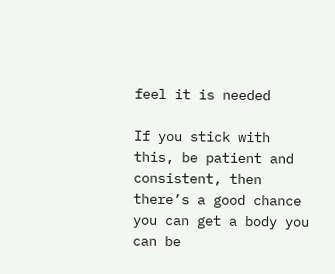feel it is needed

If you stick with this, be patient and consistent, then there’s a good chance you can get a body you can be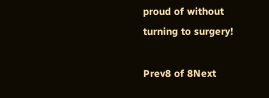proud of without turning to surgery!

Prev8 of 8Next